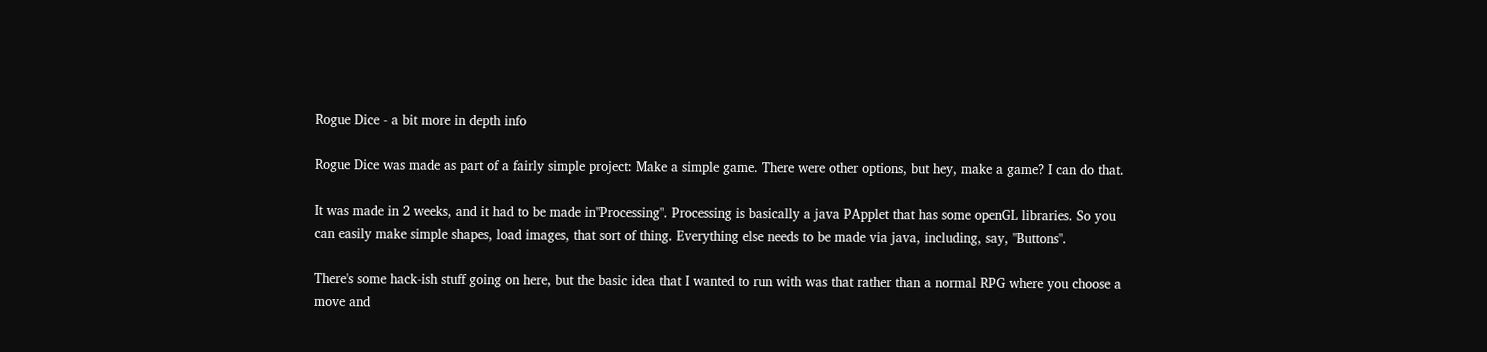Rogue Dice - a bit more in depth info

Rogue Dice was made as part of a fairly simple project: Make a simple game. There were other options, but hey, make a game? I can do that.

It was made in 2 weeks, and it had to be made in"Processing". Processing is basically a java PApplet that has some openGL libraries. So you can easily make simple shapes, load images, that sort of thing. Everything else needs to be made via java, including, say, "Buttons".

There's some hack-ish stuff going on here, but the basic idea that I wanted to run with was that rather than a normal RPG where you choose a move and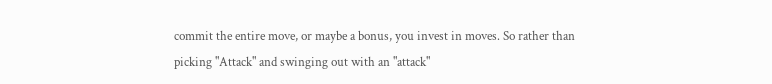commit the entire move, or maybe a bonus, you invest in moves. So rather than picking "Attack" and swinging out with an "attack"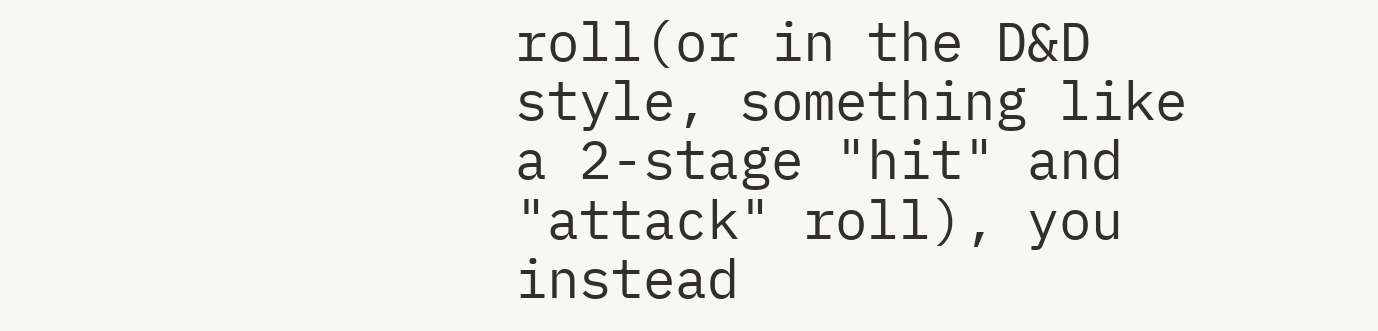roll(or in the D&D style, something like a 2-stage "hit" and "attack" roll), you instead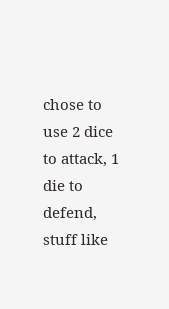chose to use 2 dice to attack, 1 die to defend, stuff like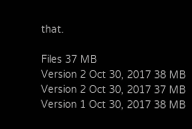that.

Files 37 MB
Version 2 Oct 30, 2017 38 MB
Version 2 Oct 30, 2017 37 MB
Version 1 Oct 30, 2017 38 MB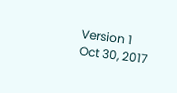Version 1 Oct 30, 2017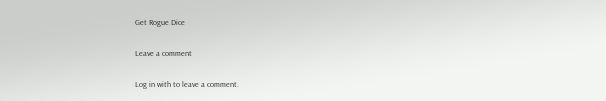Get Rogue Dice

Leave a comment

Log in with to leave a comment.